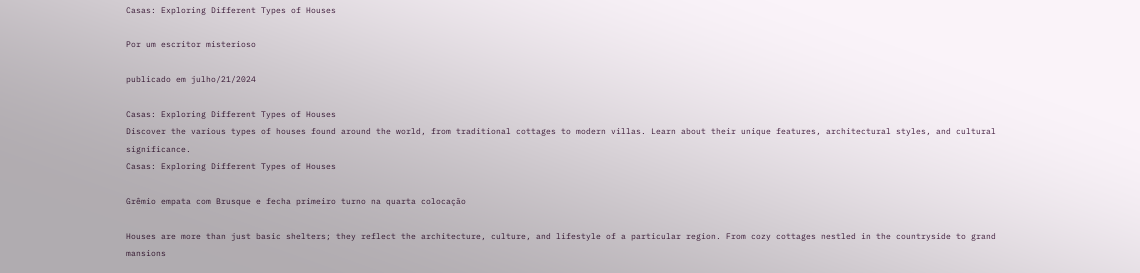Casas: Exploring Different Types of Houses

Por um escritor misterioso

publicado em julho/21/2024

Casas: Exploring Different Types of Houses
Discover the various types of houses found around the world, from traditional cottages to modern villas. Learn about their unique features, architectural styles, and cultural significance.
Casas: Exploring Different Types of Houses

Grêmio empata com Brusque e fecha primeiro turno na quarta colocação

Houses are more than just basic shelters; they reflect the architecture, culture, and lifestyle of a particular region. From cozy cottages nestled in the countryside to grand mansions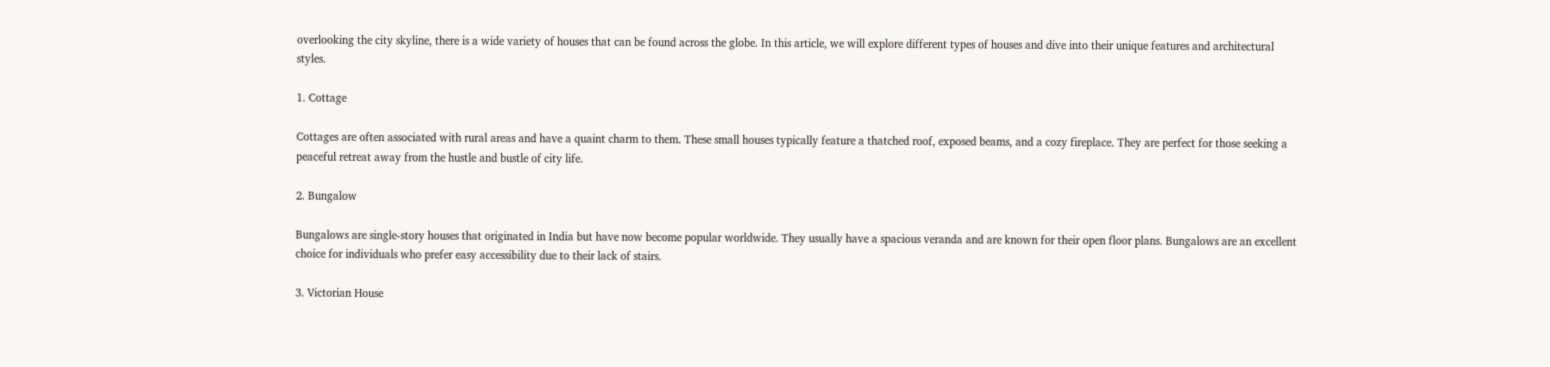overlooking the city skyline, there is a wide variety of houses that can be found across the globe. In this article, we will explore different types of houses and dive into their unique features and architectural styles.

1. Cottage

Cottages are often associated with rural areas and have a quaint charm to them. These small houses typically feature a thatched roof, exposed beams, and a cozy fireplace. They are perfect for those seeking a peaceful retreat away from the hustle and bustle of city life.

2. Bungalow

Bungalows are single-story houses that originated in India but have now become popular worldwide. They usually have a spacious veranda and are known for their open floor plans. Bungalows are an excellent choice for individuals who prefer easy accessibility due to their lack of stairs.

3. Victorian House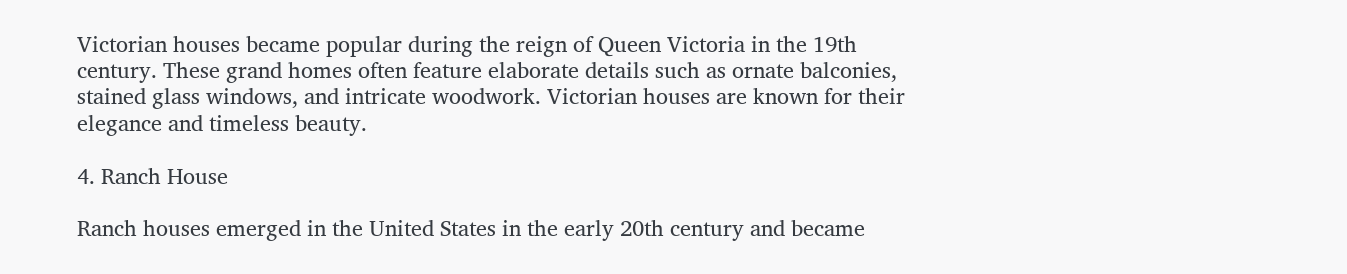Victorian houses became popular during the reign of Queen Victoria in the 19th century. These grand homes often feature elaborate details such as ornate balconies, stained glass windows, and intricate woodwork. Victorian houses are known for their elegance and timeless beauty.

4. Ranch House

Ranch houses emerged in the United States in the early 20th century and became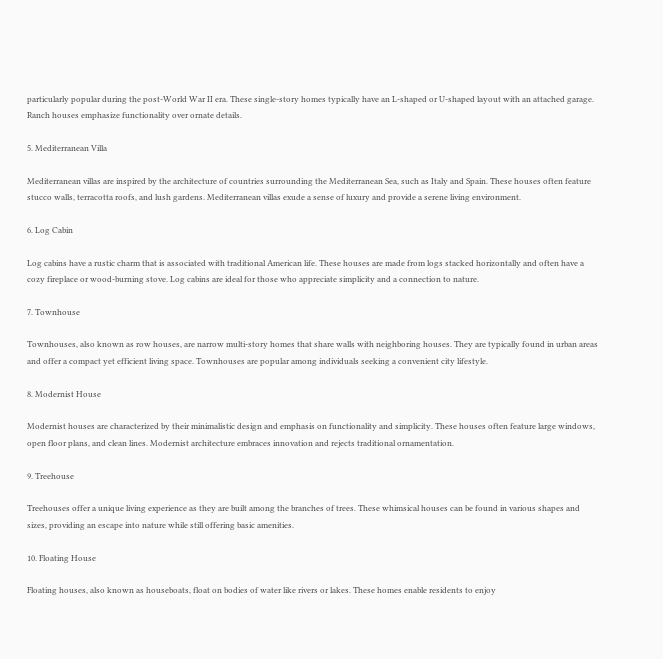particularly popular during the post-World War II era. These single-story homes typically have an L-shaped or U-shaped layout with an attached garage. Ranch houses emphasize functionality over ornate details.

5. Mediterranean Villa

Mediterranean villas are inspired by the architecture of countries surrounding the Mediterranean Sea, such as Italy and Spain. These houses often feature stucco walls, terracotta roofs, and lush gardens. Mediterranean villas exude a sense of luxury and provide a serene living environment.

6. Log Cabin

Log cabins have a rustic charm that is associated with traditional American life. These houses are made from logs stacked horizontally and often have a cozy fireplace or wood-burning stove. Log cabins are ideal for those who appreciate simplicity and a connection to nature.

7. Townhouse

Townhouses, also known as row houses, are narrow multi-story homes that share walls with neighboring houses. They are typically found in urban areas and offer a compact yet efficient living space. Townhouses are popular among individuals seeking a convenient city lifestyle.

8. Modernist House

Modernist houses are characterized by their minimalistic design and emphasis on functionality and simplicity. These houses often feature large windows, open floor plans, and clean lines. Modernist architecture embraces innovation and rejects traditional ornamentation.

9. Treehouse

Treehouses offer a unique living experience as they are built among the branches of trees. These whimsical houses can be found in various shapes and sizes, providing an escape into nature while still offering basic amenities.

10. Floating House

Floating houses, also known as houseboats, float on bodies of water like rivers or lakes. These homes enable residents to enjoy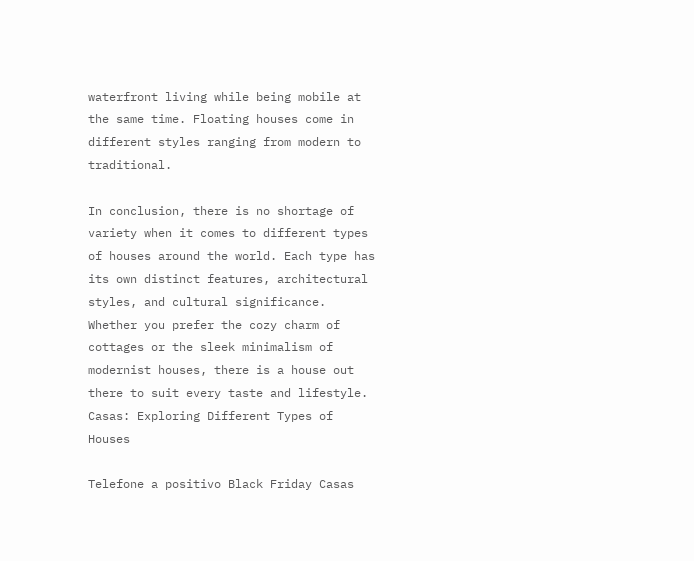waterfront living while being mobile at the same time. Floating houses come in different styles ranging from modern to traditional.

In conclusion, there is no shortage of variety when it comes to different types of houses around the world. Each type has its own distinct features, architectural styles, and cultural significance. Whether you prefer the cozy charm of cottages or the sleek minimalism of modernist houses, there is a house out there to suit every taste and lifestyle.
Casas: Exploring Different Types of Houses

Telefone a positivo Black Friday Casas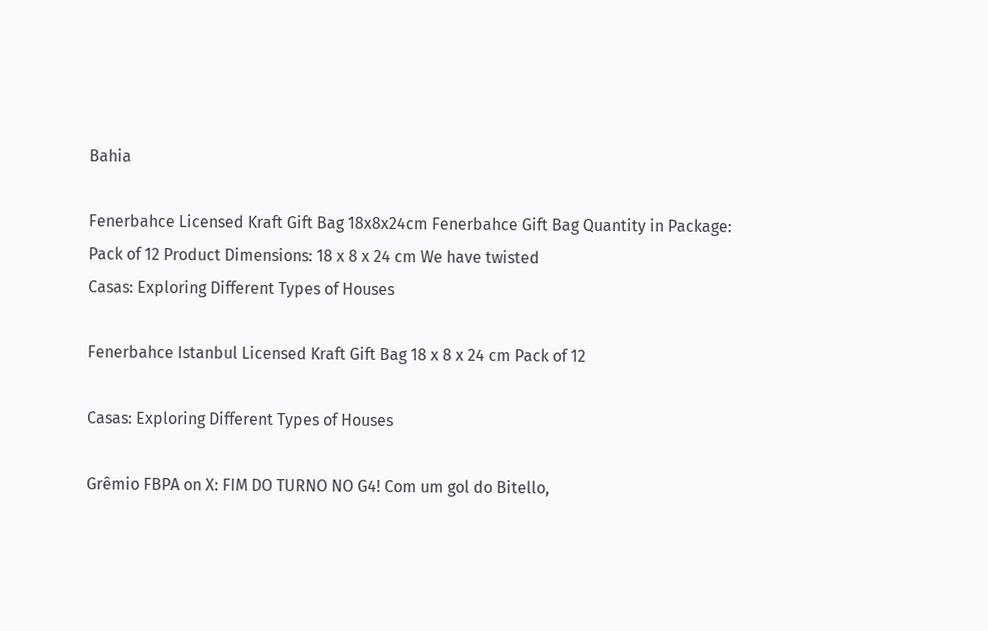Bahia

Fenerbahce Licensed Kraft Gift Bag 18x8x24cm Fenerbahce Gift Bag Quantity in Package: Pack of 12 Product Dimensions: 18 x 8 x 24 cm We have twisted
Casas: Exploring Different Types of Houses

Fenerbahce Istanbul Licensed Kraft Gift Bag 18 x 8 x 24 cm Pack of 12

Casas: Exploring Different Types of Houses

Grêmio FBPA on X: FIM DO TURNO NO G4! Com um gol do Bitello,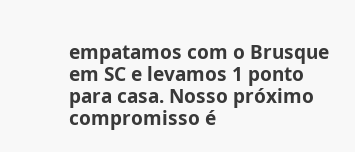empatamos com o Brusque em SC e levamos 1 ponto para casa. Nosso próximo compromisso é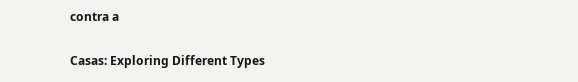contra a

Casas: Exploring Different Types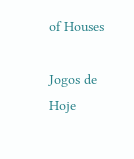of Houses

Jogos de Hoje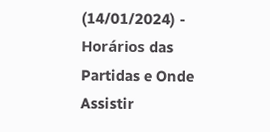(14/01/2024) - Horários das Partidas e Onde Assistir